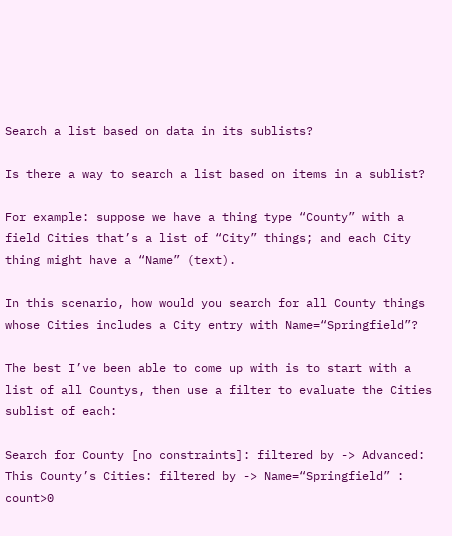Search a list based on data in its sublists?

Is there a way to search a list based on items in a sublist?

For example: suppose we have a thing type “County” with a field Cities that’s a list of “City” things; and each City thing might have a “Name” (text).

In this scenario, how would you search for all County things whose Cities includes a City entry with Name=“Springfield”?

The best I’ve been able to come up with is to start with a list of all Countys, then use a filter to evaluate the Cities sublist of each:

Search for County [no constraints]: filtered by -> Advanced: This County’s Cities: filtered by -> Name=“Springfield” : count>0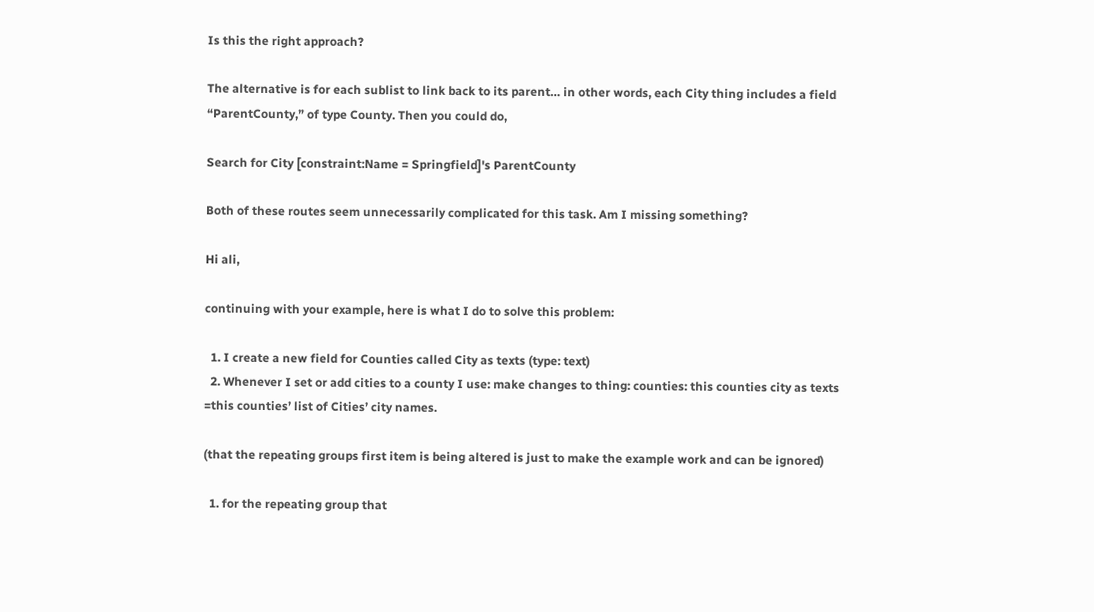Is this the right approach?

The alternative is for each sublist to link back to its parent… in other words, each City thing includes a field “ParentCounty,” of type County. Then you could do,

Search for City [constraint:Name = Springfield]'s ParentCounty

Both of these routes seem unnecessarily complicated for this task. Am I missing something?

Hi ali,

continuing with your example, here is what I do to solve this problem:

  1. I create a new field for Counties called City as texts (type: text)
  2. Whenever I set or add cities to a county I use: make changes to thing: counties: this counties city as texts =this counties’ list of Cities’ city names.

(that the repeating groups first item is being altered is just to make the example work and can be ignored)

  1. for the repeating group that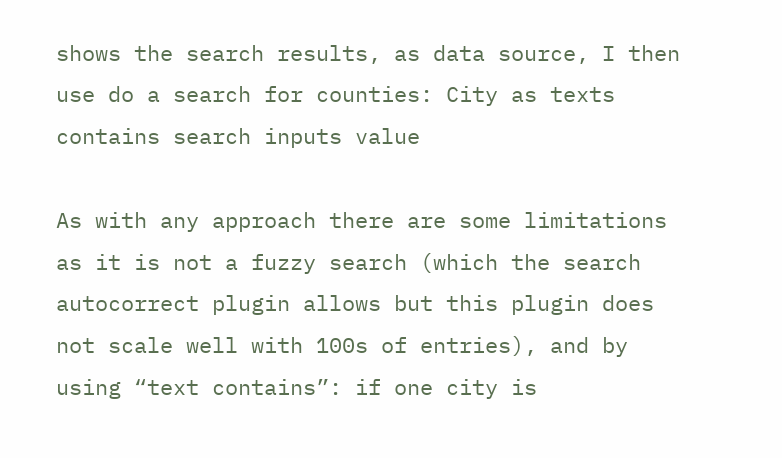shows the search results, as data source, I then use do a search for counties: City as texts contains search inputs value

As with any approach there are some limitations as it is not a fuzzy search (which the search autocorrect plugin allows but this plugin does not scale well with 100s of entries), and by using “text contains”: if one city is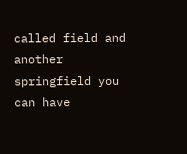called field and another springfield you can have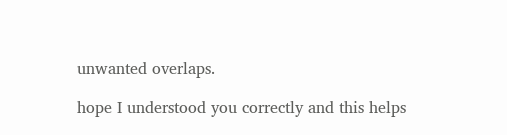unwanted overlaps.

hope I understood you correctly and this helps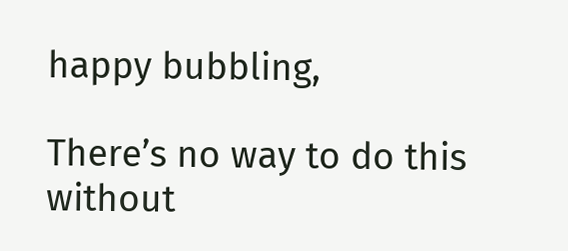happy bubbling,

There’s no way to do this without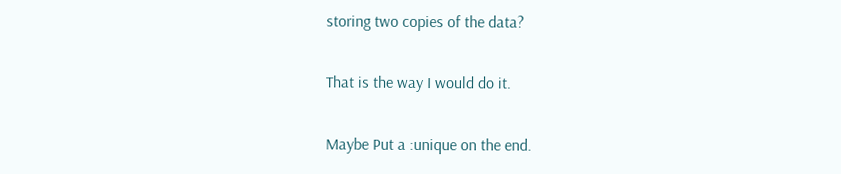storing two copies of the data?

That is the way I would do it.

Maybe Put a :unique on the end.